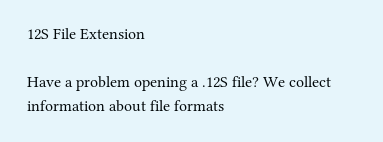12S File Extension

Have a problem opening a .12S file? We collect information about file formats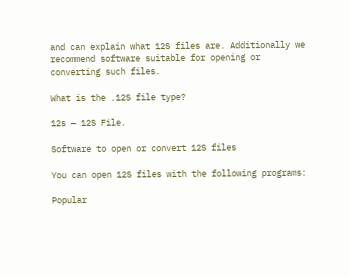and can explain what 12S files are. Additionally we recommend software suitable for opening or converting such files.

What is the .12S file type?

12s — 12S File.

Software to open or convert 12S files

You can open 12S files with the following programs:

Popular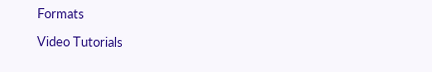Formats

Video Tutorials